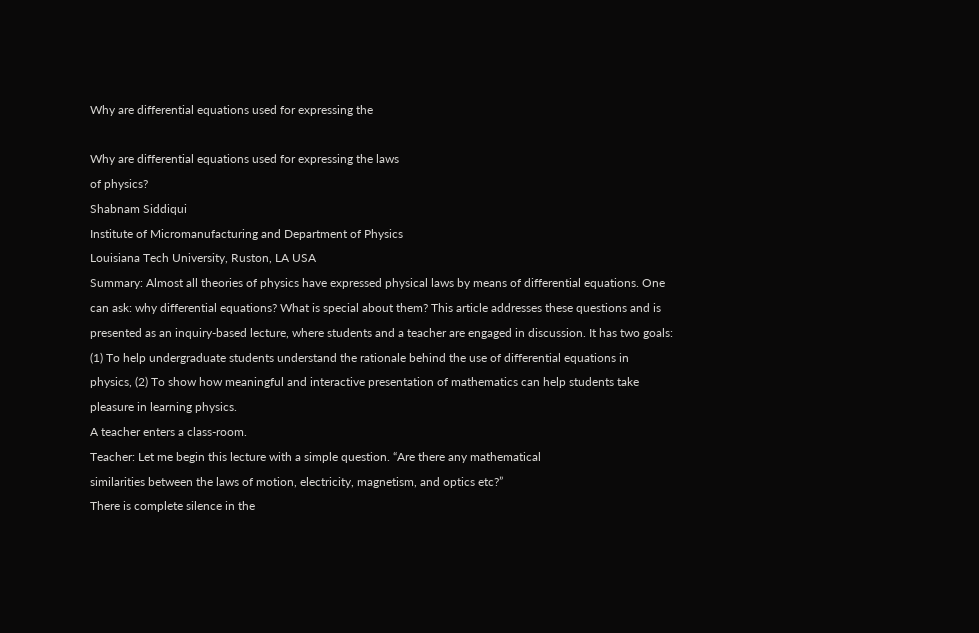Why are differential equations used for expressing the

Why are differential equations used for expressing the laws
of physics?
Shabnam Siddiqui
Institute of Micromanufacturing and Department of Physics
Louisiana Tech University, Ruston, LA USA
Summary: Almost all theories of physics have expressed physical laws by means of differential equations. One
can ask: why differential equations? What is special about them? This article addresses these questions and is
presented as an inquiry-based lecture, where students and a teacher are engaged in discussion. It has two goals:
(1) To help undergraduate students understand the rationale behind the use of differential equations in
physics, (2) To show how meaningful and interactive presentation of mathematics can help students take
pleasure in learning physics.
A teacher enters a class-room.
Teacher: Let me begin this lecture with a simple question. “Are there any mathematical
similarities between the laws of motion, electricity, magnetism, and optics etc?”
There is complete silence in the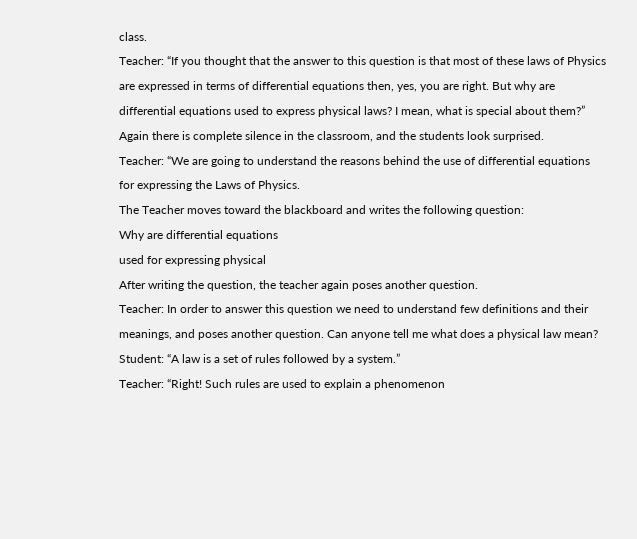class.
Teacher: “If you thought that the answer to this question is that most of these laws of Physics
are expressed in terms of differential equations then, yes, you are right. But why are
differential equations used to express physical laws? I mean, what is special about them?”
Again there is complete silence in the classroom, and the students look surprised.
Teacher: “We are going to understand the reasons behind the use of differential equations
for expressing the Laws of Physics.
The Teacher moves toward the blackboard and writes the following question:
Why are differential equations
used for expressing physical
After writing the question, the teacher again poses another question.
Teacher: In order to answer this question we need to understand few definitions and their
meanings, and poses another question. Can anyone tell me what does a physical law mean?
Student: “A law is a set of rules followed by a system.”
Teacher: “Right! Such rules are used to explain a phenomenon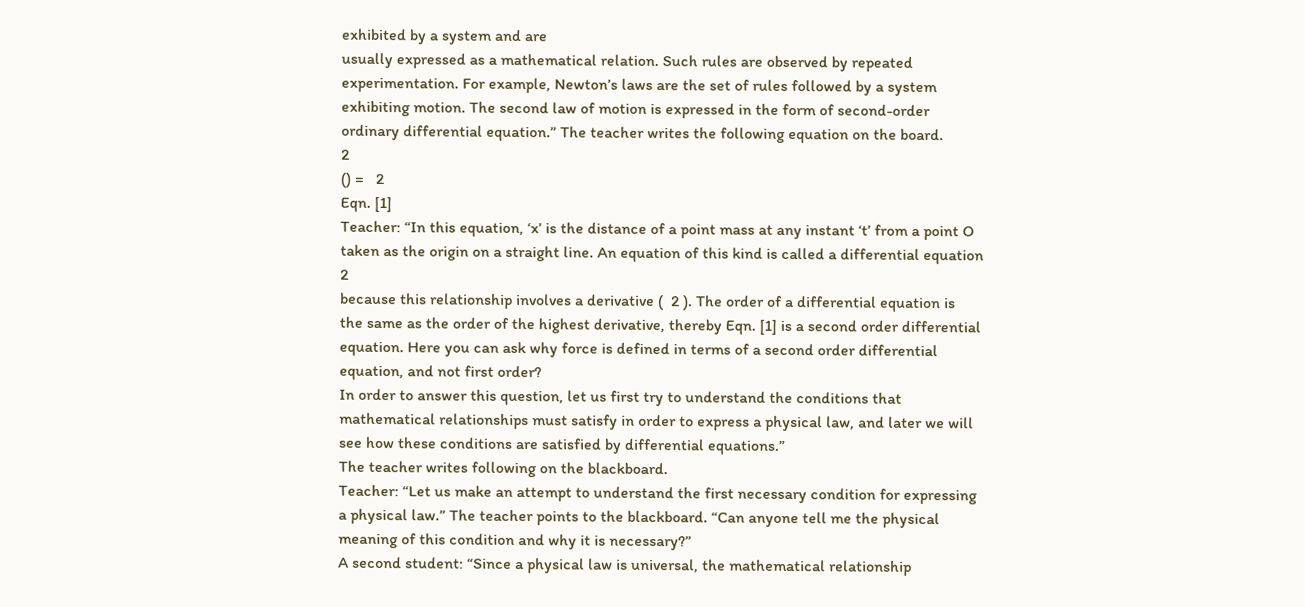exhibited by a system and are
usually expressed as a mathematical relation. Such rules are observed by repeated
experimentation. For example, Newton’s laws are the set of rules followed by a system
exhibiting motion. The second law of motion is expressed in the form of second-order
ordinary differential equation.” The teacher writes the following equation on the board.
2
() =   2
Eqn. [1]
Teacher: “In this equation, ‘x’ is the distance of a point mass at any instant ‘t’ from a point O
taken as the origin on a straight line. An equation of this kind is called a differential equation
2
because this relationship involves a derivative (  2 ). The order of a differential equation is
the same as the order of the highest derivative, thereby Eqn. [1] is a second order differential
equation. Here you can ask why force is defined in terms of a second order differential
equation, and not first order?
In order to answer this question, let us first try to understand the conditions that
mathematical relationships must satisfy in order to express a physical law, and later we will
see how these conditions are satisfied by differential equations.”
The teacher writes following on the blackboard.
Teacher: “Let us make an attempt to understand the first necessary condition for expressing
a physical law.” The teacher points to the blackboard. “Can anyone tell me the physical
meaning of this condition and why it is necessary?”
A second student: “Since a physical law is universal, the mathematical relationship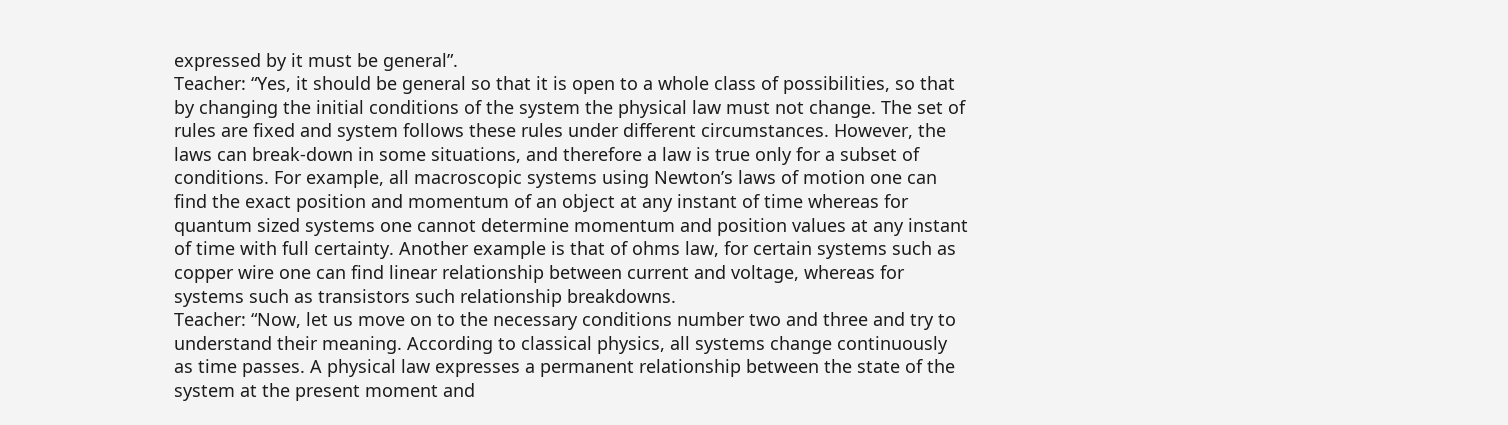expressed by it must be general”.
Teacher: “Yes, it should be general so that it is open to a whole class of possibilities, so that
by changing the initial conditions of the system the physical law must not change. The set of
rules are fixed and system follows these rules under different circumstances. However, the
laws can break-down in some situations, and therefore a law is true only for a subset of
conditions. For example, all macroscopic systems using Newton’s laws of motion one can
find the exact position and momentum of an object at any instant of time whereas for
quantum sized systems one cannot determine momentum and position values at any instant
of time with full certainty. Another example is that of ohms law, for certain systems such as
copper wire one can find linear relationship between current and voltage, whereas for
systems such as transistors such relationship breakdowns.
Teacher: “Now, let us move on to the necessary conditions number two and three and try to
understand their meaning. According to classical physics, all systems change continuously
as time passes. A physical law expresses a permanent relationship between the state of the
system at the present moment and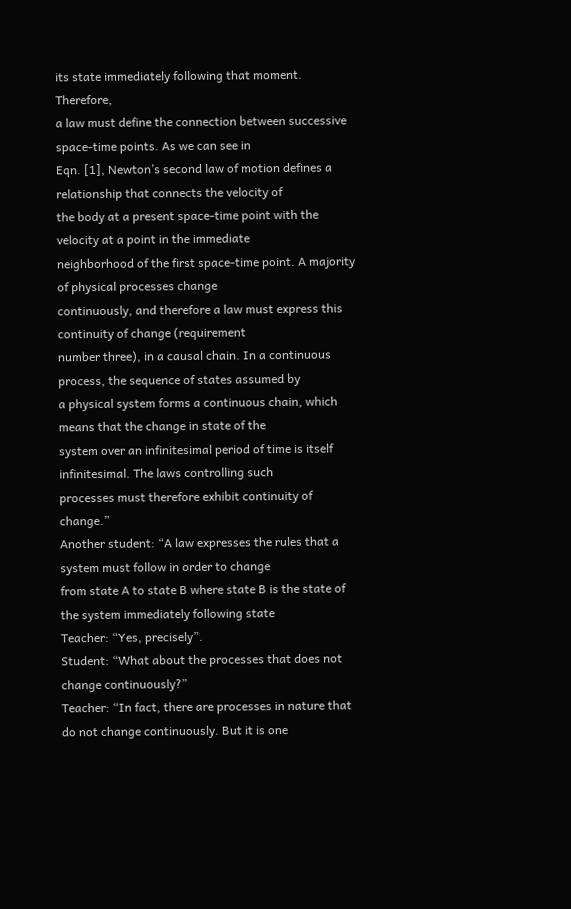its state immediately following that moment. Therefore,
a law must define the connection between successive space-time points. As we can see in
Eqn. [1], Newton’s second law of motion defines a relationship that connects the velocity of
the body at a present space-time point with the velocity at a point in the immediate
neighborhood of the first space-time point. A majority of physical processes change
continuously, and therefore a law must express this continuity of change (requirement
number three), in a causal chain. In a continuous process, the sequence of states assumed by
a physical system forms a continuous chain, which means that the change in state of the
system over an infinitesimal period of time is itself infinitesimal. The laws controlling such
processes must therefore exhibit continuity of change.”
Another student: “A law expresses the rules that a system must follow in order to change
from state A to state B where state B is the state of the system immediately following state
Teacher: “Yes, precisely”.
Student: “What about the processes that does not change continuously?”
Teacher: “In fact, there are processes in nature that do not change continuously. But it is one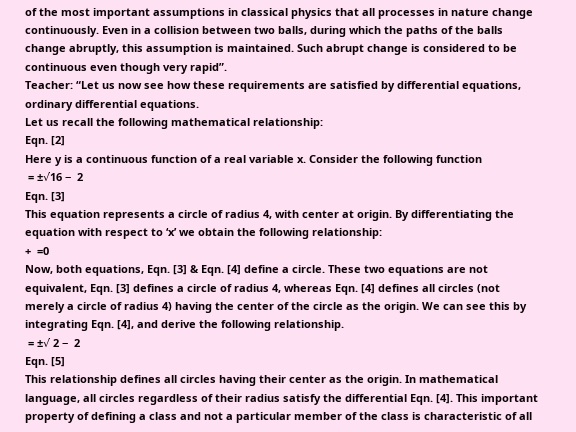of the most important assumptions in classical physics that all processes in nature change
continuously. Even in a collision between two balls, during which the paths of the balls
change abruptly, this assumption is maintained. Such abrupt change is considered to be
continuous even though very rapid”.
Teacher: “Let us now see how these requirements are satisfied by differential equations,
ordinary differential equations.
Let us recall the following mathematical relationship:
Eqn. [2]
Here y is a continuous function of a real variable x. Consider the following function
 = ±√16 −  2
Eqn. [3]
This equation represents a circle of radius 4, with center at origin. By differentiating the
equation with respect to ‘x’ we obtain the following relationship:
+  =0
Now, both equations, Eqn. [3] & Eqn. [4] define a circle. These two equations are not
equivalent, Eqn. [3] defines a circle of radius 4, whereas Eqn. [4] defines all circles (not
merely a circle of radius 4) having the center of the circle as the origin. We can see this by
integrating Eqn. [4], and derive the following relationship.
 = ±√ 2 −  2
Eqn. [5]
This relationship defines all circles having their center as the origin. In mathematical
language, all circles regardless of their radius satisfy the differential Eqn. [4]. This important
property of defining a class and not a particular member of the class is characteristic of all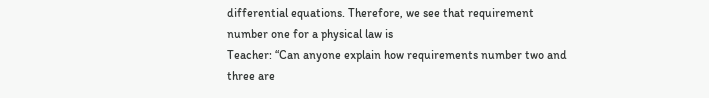differential equations. Therefore, we see that requirement number one for a physical law is
Teacher: “Can anyone explain how requirements number two and three are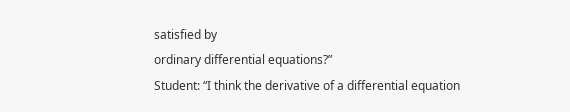satisfied by
ordinary differential equations?”
Student: “I think the derivative of a differential equation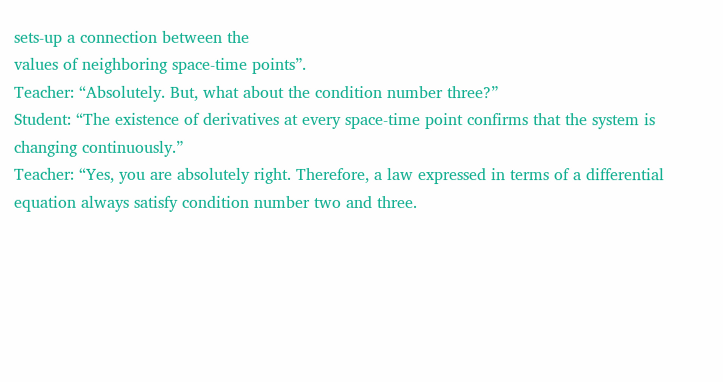sets-up a connection between the
values of neighboring space-time points”.
Teacher: “Absolutely. But, what about the condition number three?”
Student: “The existence of derivatives at every space-time point confirms that the system is
changing continuously.”
Teacher: “Yes, you are absolutely right. Therefore, a law expressed in terms of a differential
equation always satisfy condition number two and three.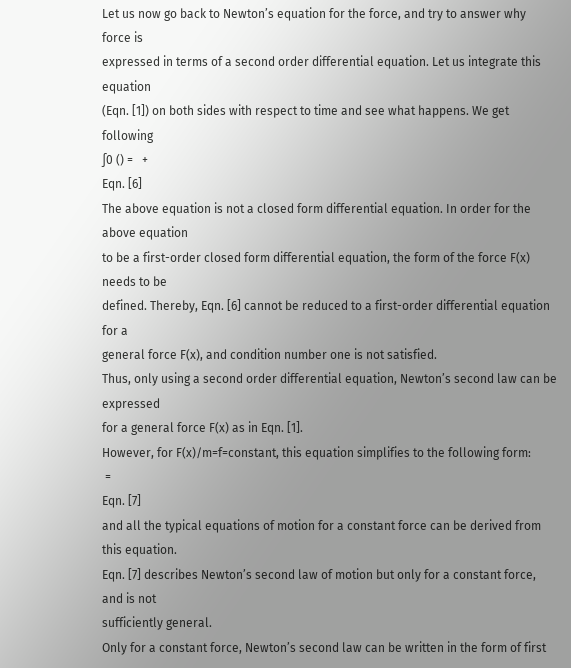Let us now go back to Newton’s equation for the force, and try to answer why force is
expressed in terms of a second order differential equation. Let us integrate this equation
(Eqn. [1]) on both sides with respect to time and see what happens. We get following
∫0 () =   +
Eqn. [6]
The above equation is not a closed form differential equation. In order for the above equation
to be a first-order closed form differential equation, the form of the force F(x) needs to be
defined. Thereby, Eqn. [6] cannot be reduced to a first-order differential equation for a
general force F(x), and condition number one is not satisfied.
Thus, only using a second order differential equation, Newton’s second law can be expressed
for a general force F(x) as in Eqn. [1].
However, for F(x)/m=f=constant, this equation simplifies to the following form:
 =
Eqn. [7]
and all the typical equations of motion for a constant force can be derived from this equation.
Eqn. [7] describes Newton’s second law of motion but only for a constant force, and is not
sufficiently general.
Only for a constant force, Newton’s second law can be written in the form of first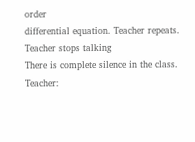order
differential equation. Teacher repeats.
Teacher stops talking
There is complete silence in the class.
Teacher: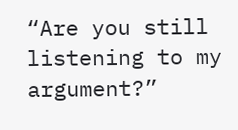“Are you still listening to my argument?”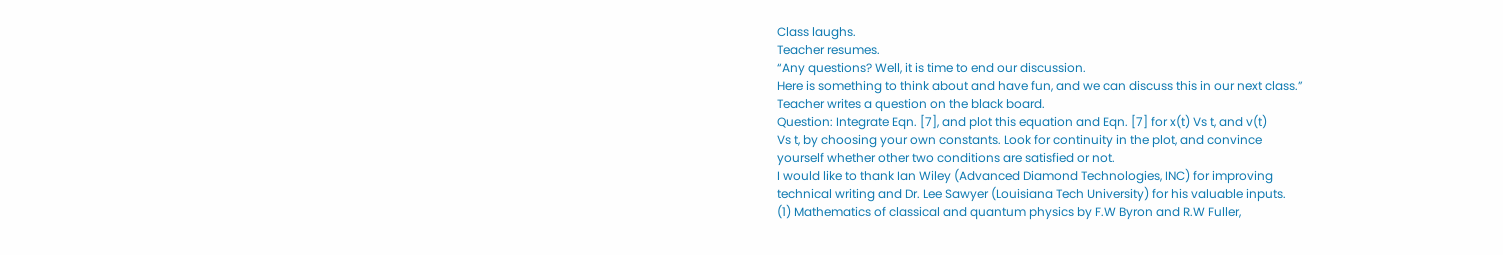Class laughs.
Teacher resumes.
“Any questions? Well, it is time to end our discussion.
Here is something to think about and have fun, and we can discuss this in our next class.”
Teacher writes a question on the black board.
Question: Integrate Eqn. [7], and plot this equation and Eqn. [7] for x(t) Vs t, and v(t)
Vs t, by choosing your own constants. Look for continuity in the plot, and convince
yourself whether other two conditions are satisfied or not.
I would like to thank Ian Wiley (Advanced Diamond Technologies, INC) for improving
technical writing and Dr. Lee Sawyer (Louisiana Tech University) for his valuable inputs.
(1) Mathematics of classical and quantum physics by F.W Byron and R.W Fuller,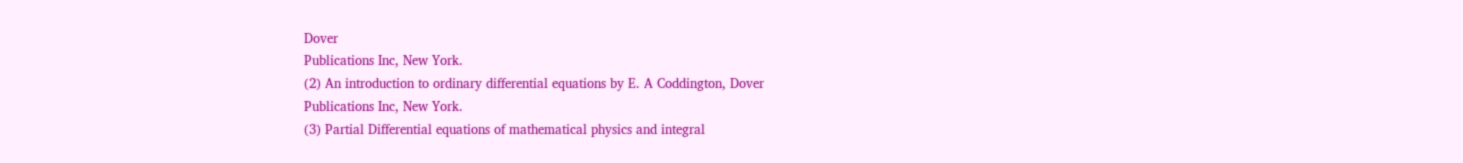Dover
Publications Inc, New York.
(2) An introduction to ordinary differential equations by E. A Coddington, Dover
Publications Inc, New York.
(3) Partial Differential equations of mathematical physics and integral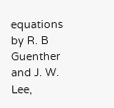equations by R. B
Guenther and J. W. Lee,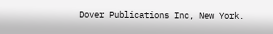Dover Publications Inc, New York.